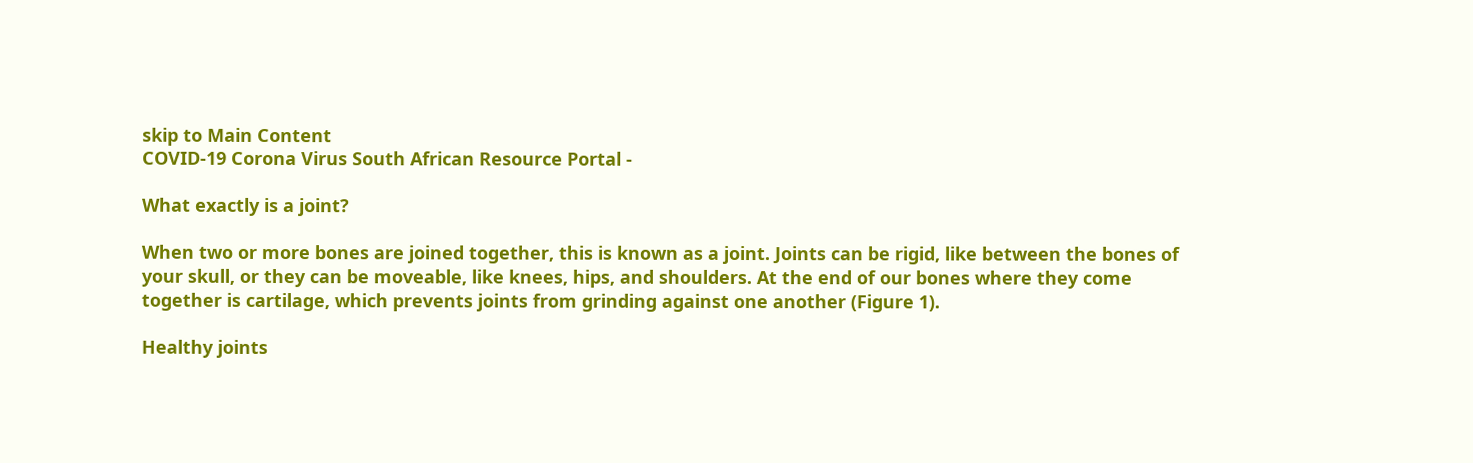skip to Main Content
COVID-19 Corona Virus South African Resource Portal -

What exactly is a joint?

When two or more bones are joined together, this is known as a joint. Joints can be rigid, like between the bones of your skull, or they can be moveable, like knees, hips, and shoulders. At the end of our bones where they come together is cartilage, which prevents joints from grinding against one another (Figure 1).

Healthy joints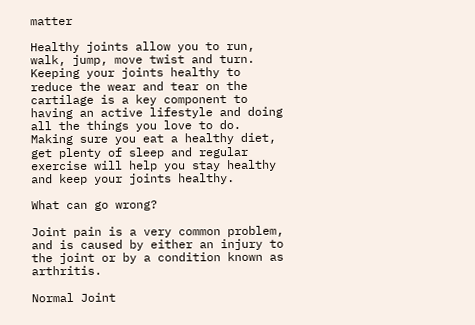matter

Healthy joints allow you to run, walk, jump, move twist and turn. Keeping your joints healthy to reduce the wear and tear on the cartilage is a key component to having an active lifestyle and doing all the things you love to do. Making sure you eat a healthy diet, get plenty of sleep and regular exercise will help you stay healthy and keep your joints healthy.

What can go wrong?

Joint pain is a very common problem, and is caused by either an injury to the joint or by a condition known as arthritis.

Normal Joint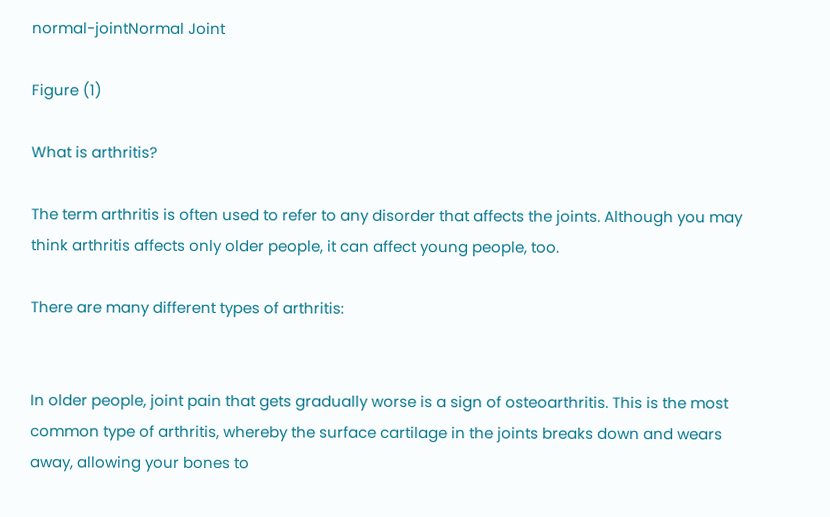normal-jointNormal Joint

Figure (1)

What is arthritis?

The term arthritis is often used to refer to any disorder that affects the joints. Although you may think arthritis affects only older people, it can affect young people, too.

There are many different types of arthritis:


In older people, joint pain that gets gradually worse is a sign of osteoarthritis. This is the most common type of arthritis, whereby the surface cartilage in the joints breaks down and wears away, allowing your bones to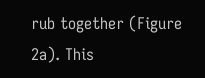rub together (Figure 2a). This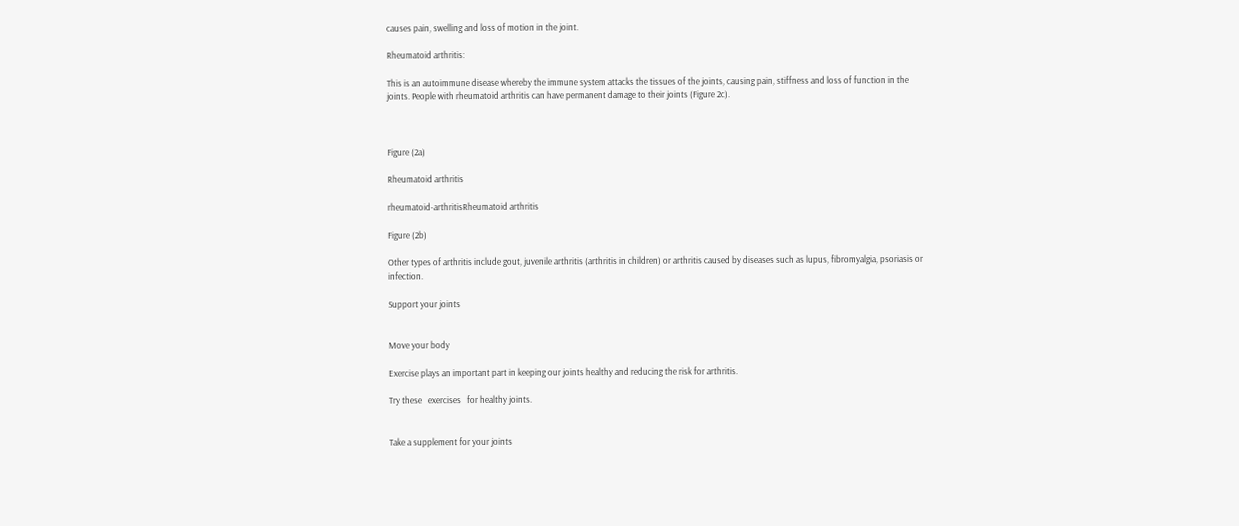causes pain, swelling and loss of motion in the joint.

Rheumatoid arthritis:

This is an autoimmune disease whereby the immune system attacks the tissues of the joints, causing pain, stiffness and loss of function in the joints. People with rheumatoid arthritis can have permanent damage to their joints (Figure 2c).



Figure (2a)

Rheumatoid arthritis

rheumatoid-arthritisRheumatoid arthritis

Figure (2b)

Other types of arthritis include gout, juvenile arthritis (arthritis in children) or arthritis caused by diseases such as lupus, fibromyalgia, psoriasis or infection.

Support your joints


Move your body

Exercise plays an important part in keeping our joints healthy and reducing the risk for arthritis.

Try these   exercises   for healthy joints.


Take a supplement for your joints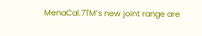MenaCal.7TM’s new joint range are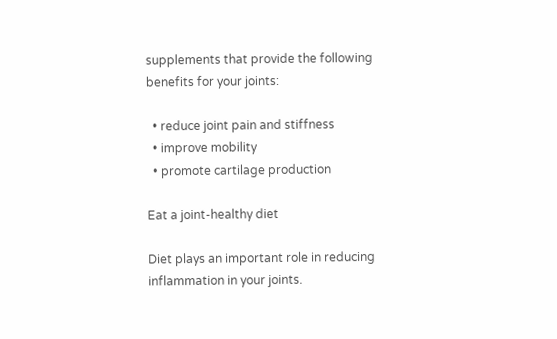supplements that provide the following benefits for your joints:

  • reduce joint pain and stiffness
  • improve mobility
  • promote cartilage production

Eat a joint-healthy diet

Diet plays an important role in reducing inflammation in your joints.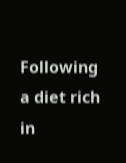Following a diet rich in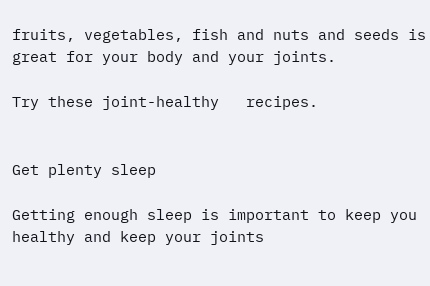fruits, vegetables, fish and nuts and seeds is great for your body and your joints.

Try these joint-healthy   recipes.


Get plenty sleep

Getting enough sleep is important to keep you healthy and keep your joints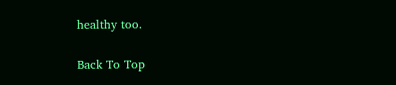healthy too.

Back To Top